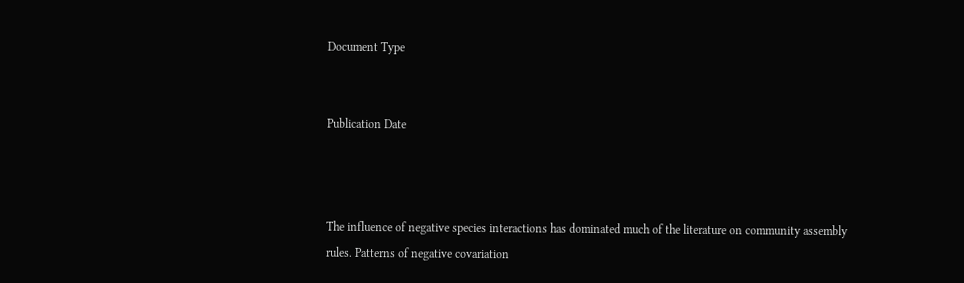Document Type


Publication Date



The influence of negative species interactions has dominated much of the literature on community assembly rules. Patterns of negative covariation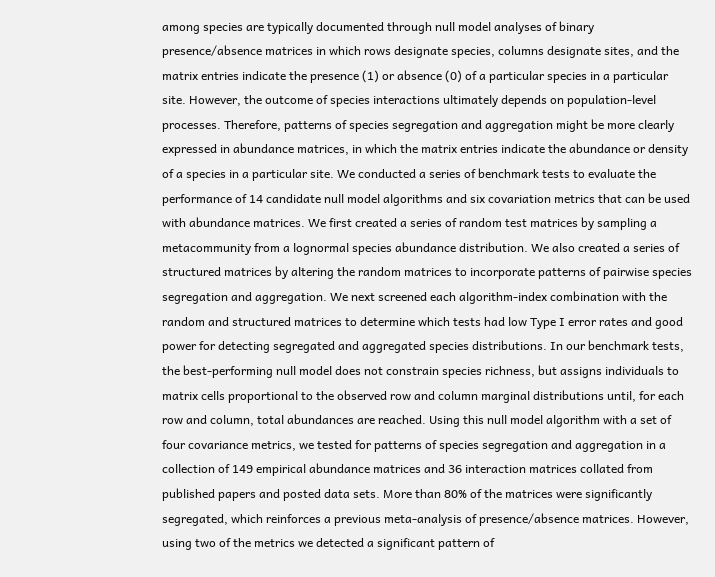among species are typically documented through null model analyses of binary presence/absence matrices in which rows designate species, columns designate sites, and the matrix entries indicate the presence (1) or absence (0) of a particular species in a particular site. However, the outcome of species interactions ultimately depends on population-level processes. Therefore, patterns of species segregation and aggregation might be more clearly expressed in abundance matrices, in which the matrix entries indicate the abundance or density of a species in a particular site. We conducted a series of benchmark tests to evaluate the performance of 14 candidate null model algorithms and six covariation metrics that can be used with abundance matrices. We first created a series of random test matrices by sampling a metacommunity from a lognormal species abundance distribution. We also created a series of structured matrices by altering the random matrices to incorporate patterns of pairwise species segregation and aggregation. We next screened each algorithm-index combination with the random and structured matrices to determine which tests had low Type I error rates and good power for detecting segregated and aggregated species distributions. In our benchmark tests, the best-performing null model does not constrain species richness, but assigns individuals to matrix cells proportional to the observed row and column marginal distributions until, for each row and column, total abundances are reached. Using this null model algorithm with a set of four covariance metrics, we tested for patterns of species segregation and aggregation in a collection of 149 empirical abundance matrices and 36 interaction matrices collated from published papers and posted data sets. More than 80% of the matrices were significantly segregated, which reinforces a previous meta-analysis of presence/absence matrices. However, using two of the metrics we detected a significant pattern of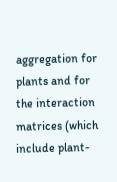aggregation for plants and for the interaction matrices (which include plant-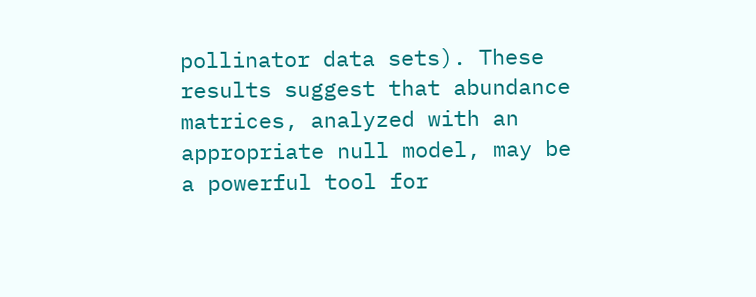pollinator data sets). These results suggest that abundance matrices, analyzed with an appropriate null model, may be a powerful tool for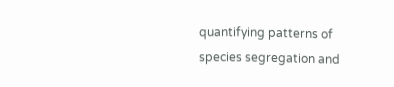quantifying patterns of species segregation and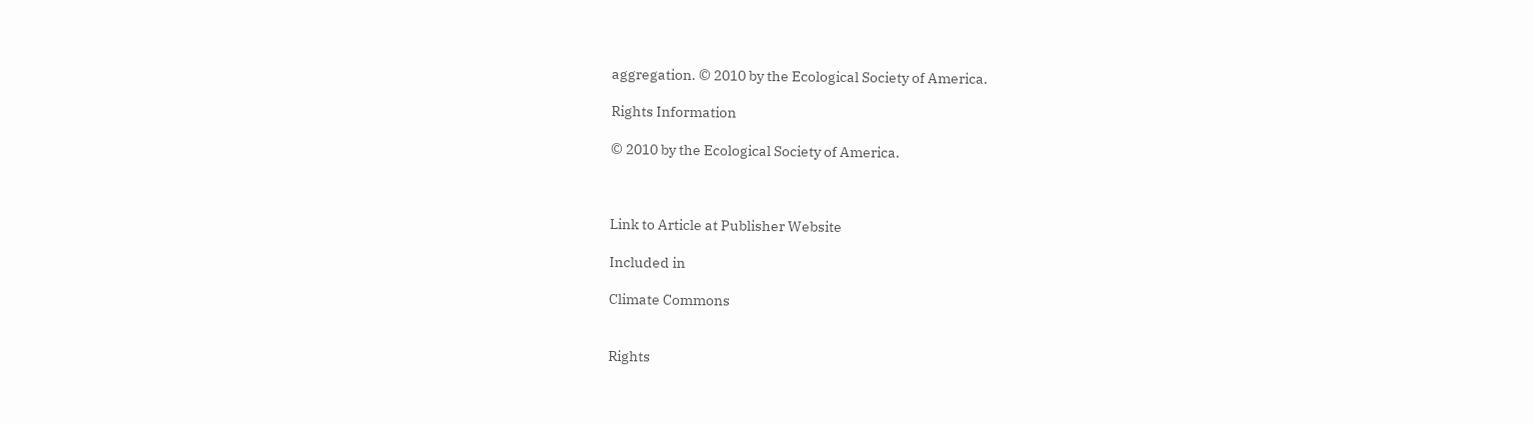aggregation. © 2010 by the Ecological Society of America.

Rights Information

© 2010 by the Ecological Society of America.



Link to Article at Publisher Website

Included in

Climate Commons


Rights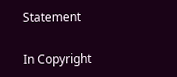Statement

In Copyright